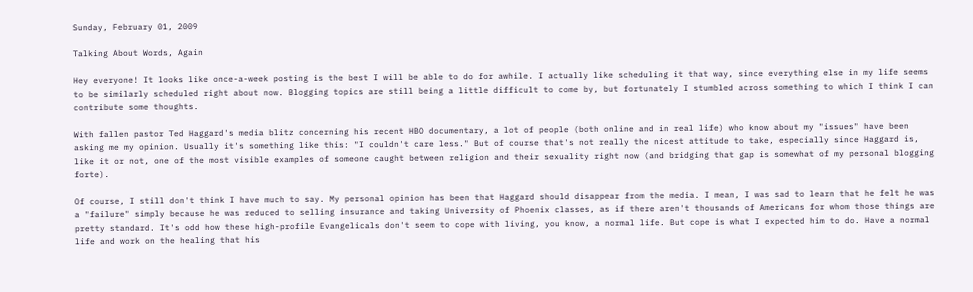Sunday, February 01, 2009

Talking About Words, Again

Hey everyone! It looks like once-a-week posting is the best I will be able to do for awhile. I actually like scheduling it that way, since everything else in my life seems to be similarly scheduled right about now. Blogging topics are still being a little difficult to come by, but fortunately I stumbled across something to which I think I can contribute some thoughts.

With fallen pastor Ted Haggard's media blitz concerning his recent HBO documentary, a lot of people (both online and in real life) who know about my "issues" have been asking me my opinion. Usually it's something like this: "I couldn't care less." But of course that's not really the nicest attitude to take, especially since Haggard is, like it or not, one of the most visible examples of someone caught between religion and their sexuality right now (and bridging that gap is somewhat of my personal blogging forte).

Of course, I still don't think I have much to say. My personal opinion has been that Haggard should disappear from the media. I mean, I was sad to learn that he felt he was a "failure" simply because he was reduced to selling insurance and taking University of Phoenix classes, as if there aren't thousands of Americans for whom those things are pretty standard. It's odd how these high-profile Evangelicals don't seem to cope with living, you know, a normal life. But cope is what I expected him to do. Have a normal life and work on the healing that his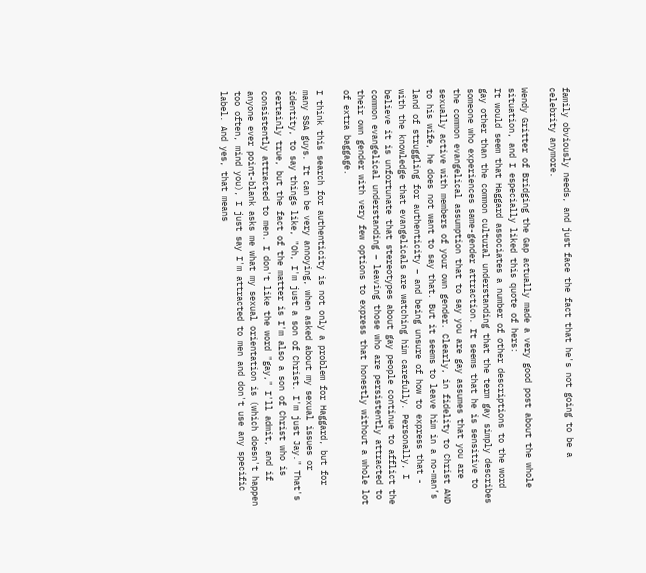family obviously needs, and just face the fact that he's not going to be a celebrity anymore.

Wendy Gritter of Bridging the Gap actually made a very good post about the whole situation, and I especially liked this quote of hers:
It would seem that Haggard associates a number of other descriptions to the word gay other than the common cultural understanding that the term gay simply describes someone who experiences same-gender attraction. It seems that he is sensitive to the common evangelical assumption that to say you are gay assumes that you are sexually active with members of your own gender. Clearly, in fidelity to Christ AND to his wife, he does not want to say that. But it seems to leave him in a no-man’s land of struggling for authenticity – and being unsure of how to express that - with the knowledge that evangelicals are watching him carefully. Personally, I believe it is unfortunate that stereotypes about gay people continue to afflict the common evangelical understanding – leaving those who are persistently attracted to their own gender with very few options to express that honestly without a whole lot of extra baggage.

I think this search for authenticity is not only a problem for Haggard, but for many SSA guys. It can be very annoying, when asked about my sexual issues or identity, to say things like, "Oh, I'm just a son of Christ. I'm just Jay." That's certainly true, but the fact of the matter is I'm also a son of Christ who is consistently attracted to men. I don't like the word "gay," I'll admit, and if anyone ever point-blank asks me what my sexual orientation is (which doesn't happen too often, mind you), I just say I'm attracted to men and don't use any specific label. And yes, that means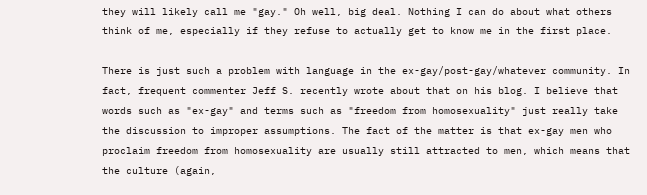they will likely call me "gay." Oh well, big deal. Nothing I can do about what others think of me, especially if they refuse to actually get to know me in the first place.

There is just such a problem with language in the ex-gay/post-gay/whatever community. In fact, frequent commenter Jeff S. recently wrote about that on his blog. I believe that words such as "ex-gay" and terms such as "freedom from homosexuality" just really take the discussion to improper assumptions. The fact of the matter is that ex-gay men who proclaim freedom from homosexuality are usually still attracted to men, which means that the culture (again,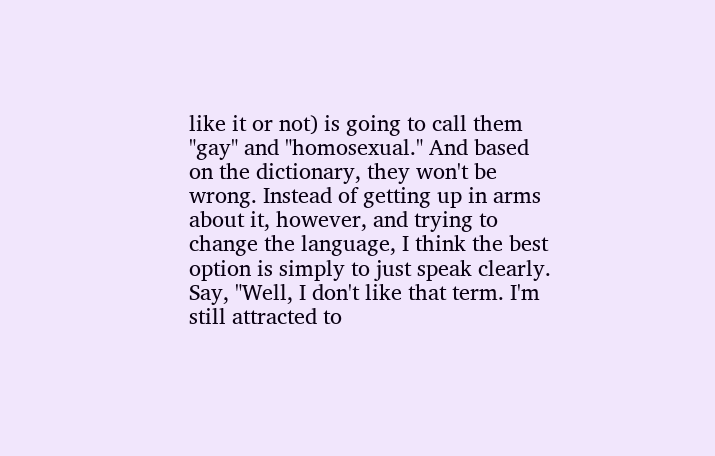like it or not) is going to call them "gay" and "homosexual." And based on the dictionary, they won't be wrong. Instead of getting up in arms about it, however, and trying to change the language, I think the best option is simply to just speak clearly. Say, "Well, I don't like that term. I'm still attracted to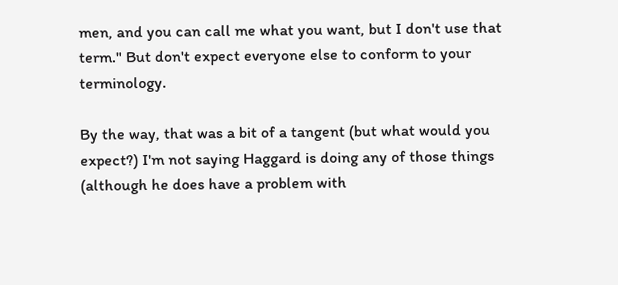men, and you can call me what you want, but I don't use that term." But don't expect everyone else to conform to your terminology.

By the way, that was a bit of a tangent (but what would you expect?) I'm not saying Haggard is doing any of those things (although he does have a problem with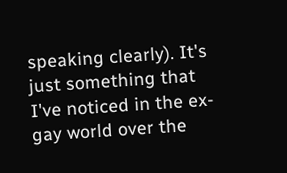speaking clearly). It's just something that I've noticed in the ex-gay world over the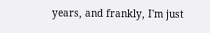years, and frankly, I'm just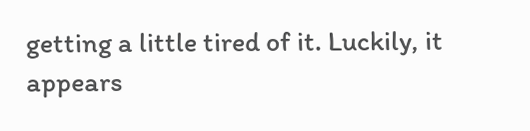getting a little tired of it. Luckily, it appears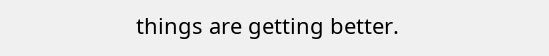things are getting better.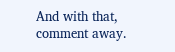And with that, comment away.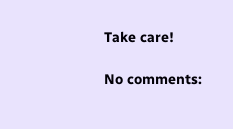Take care!

No comments: